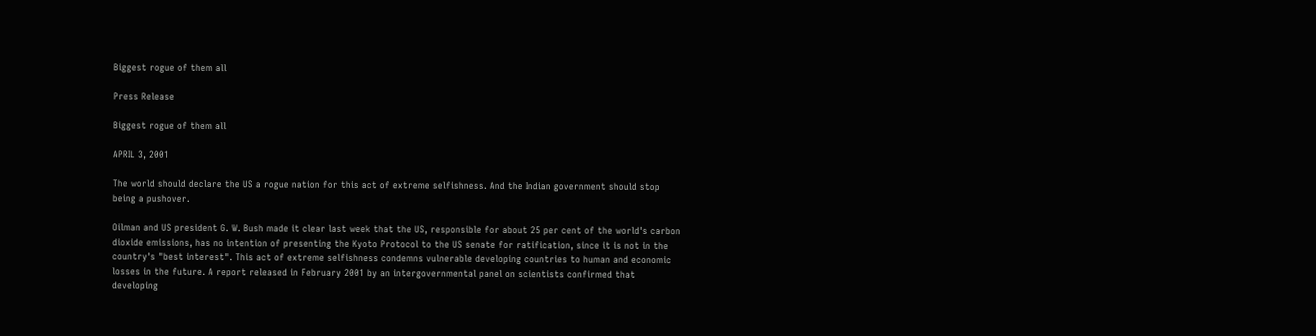Biggest rogue of them all

Press Release

Biggest rogue of them all

APRIL 3, 2001

The world should declare the US a rogue nation for this act of extreme selfishness. And the Indian government should stop being a pushover.

Oilman and US president G. W. Bush made it clear last week that the US, responsible for about 25 per cent of the world's carbon dioxide emissions, has no intention of presenting the Kyoto Protocol to the US senate for ratification, since it is not in the country's "best interest". This act of extreme selfishness condemns vulnerable developing countries to human and economic losses in the future. A report released in February 2001 by an intergovernmental panel on scientists confirmed that developing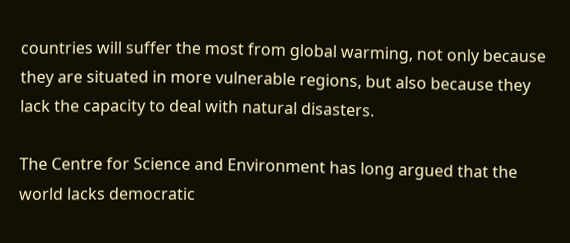countries will suffer the most from global warming, not only because they are situated in more vulnerable regions, but also because they lack the capacity to deal with natural disasters.

The Centre for Science and Environment has long argued that the world lacks democratic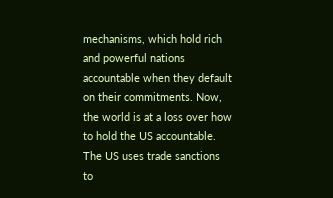mechanisms, which hold rich and powerful nations accountable when they default on their commitments. Now, the world is at a loss over how to hold the US accountable. The US uses trade sanctions to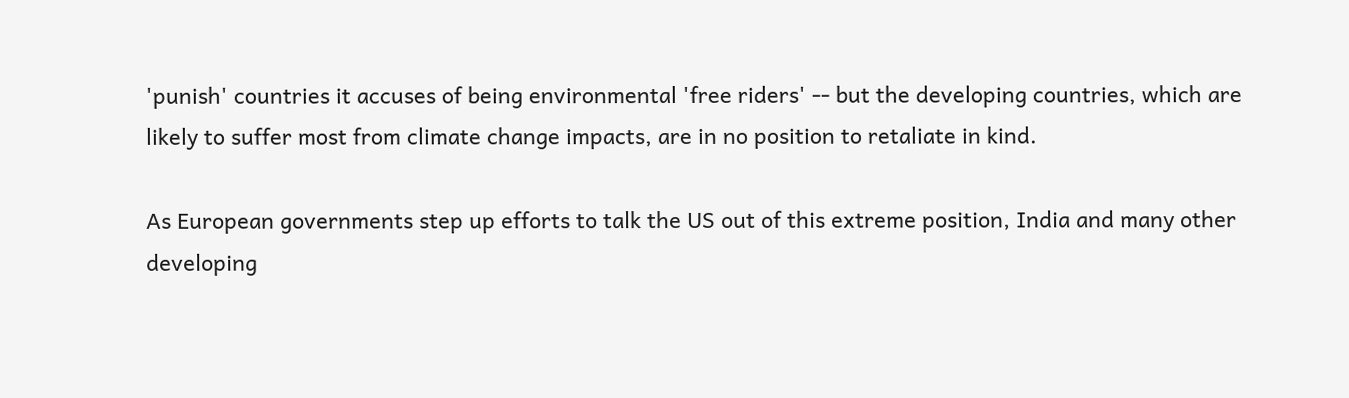'punish' countries it accuses of being environmental 'free riders' -- but the developing countries, which are likely to suffer most from climate change impacts, are in no position to retaliate in kind.

As European governments step up efforts to talk the US out of this extreme position, India and many other developing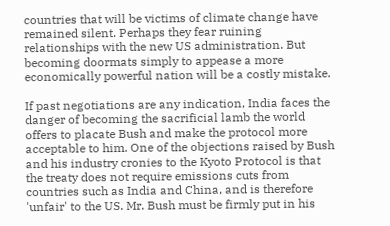countries that will be victims of climate change have remained silent. Perhaps they fear ruining relationships with the new US administration. But becoming doormats simply to appease a more economically powerful nation will be a costly mistake.

If past negotiations are any indication, India faces the danger of becoming the sacrificial lamb the world offers to placate Bush and make the protocol more acceptable to him. One of the objections raised by Bush and his industry cronies to the Kyoto Protocol is that the treaty does not require emissions cuts from countries such as India and China, and is therefore 'unfair' to the US. Mr. Bush must be firmly put in his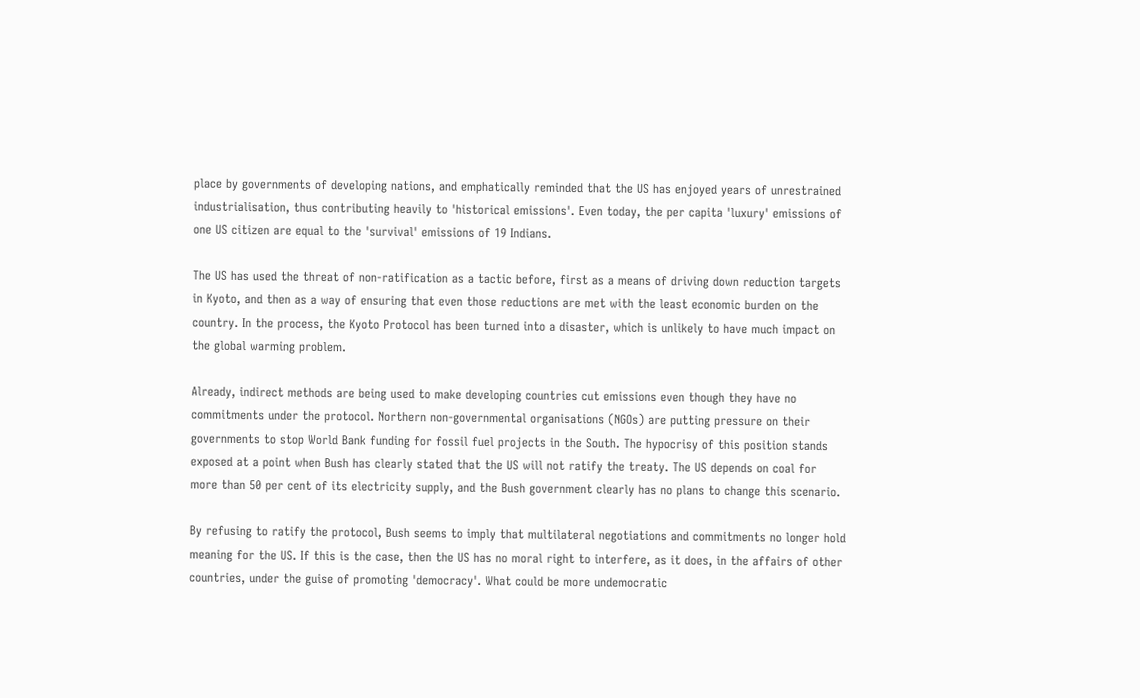place by governments of developing nations, and emphatically reminded that the US has enjoyed years of unrestrained industrialisation, thus contributing heavily to 'historical emissions'. Even today, the per capita 'luxury' emissions of one US citizen are equal to the 'survival' emissions of 19 Indians.

The US has used the threat of non-ratification as a tactic before, first as a means of driving down reduction targets in Kyoto, and then as a way of ensuring that even those reductions are met with the least economic burden on the country. In the process, the Kyoto Protocol has been turned into a disaster, which is unlikely to have much impact on the global warming problem.

Already, indirect methods are being used to make developing countries cut emissions even though they have no commitments under the protocol. Northern non-governmental organisations (NGOs) are putting pressure on their governments to stop World Bank funding for fossil fuel projects in the South. The hypocrisy of this position stands exposed at a point when Bush has clearly stated that the US will not ratify the treaty. The US depends on coal for more than 50 per cent of its electricity supply, and the Bush government clearly has no plans to change this scenario.

By refusing to ratify the protocol, Bush seems to imply that multilateral negotiations and commitments no longer hold meaning for the US. If this is the case, then the US has no moral right to interfere, as it does, in the affairs of other countries, under the guise of promoting 'democracy'. What could be more undemocratic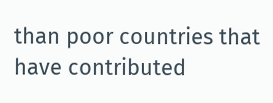than poor countries that have contributed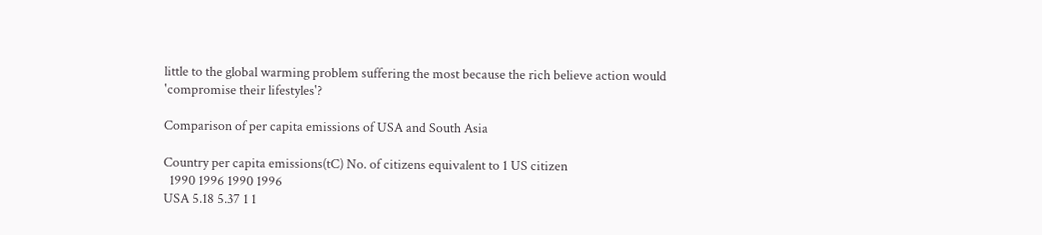little to the global warming problem suffering the most because the rich believe action would 'compromise their lifestyles'?

Comparison of per capita emissions of USA and South Asia

Country per capita emissions(tC) No. of citizens equivalent to 1 US citizen
  1990 1996 1990 1996
USA 5.18 5.37 1 1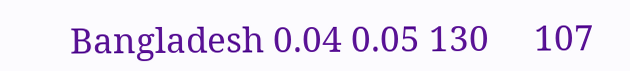Bangladesh 0.04 0.05 130     107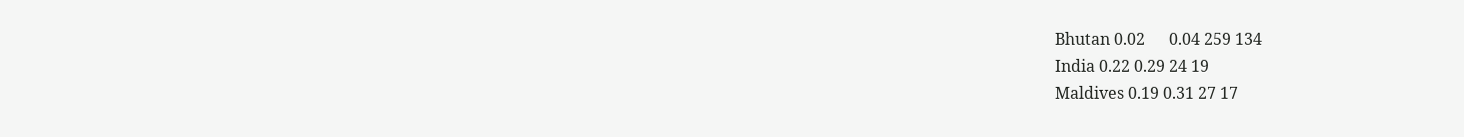Bhutan 0.02      0.04 259 134
India 0.22 0.29 24 19
Maldives 0.19 0.31 27 17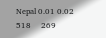Nepal 0.01 0.02 518     269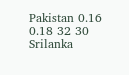Pakistan 0.16 0.18 32 30
Srilanka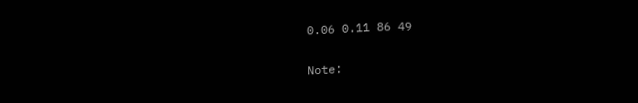0.06 0.11 86 49

Note: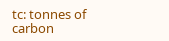tc: tonnes of carbon